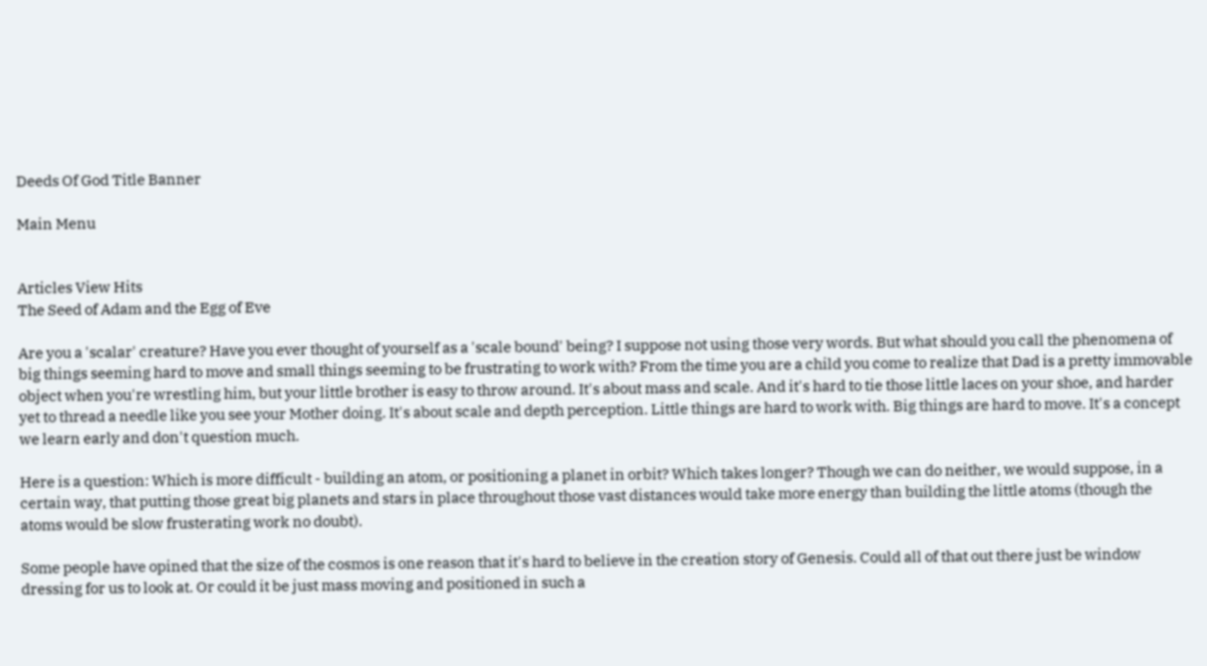Deeds Of God Title Banner

Main Menu


Articles View Hits
The Seed of Adam and the Egg of Eve

Are you a 'scalar' creature? Have you ever thought of yourself as a 'scale bound' being? I suppose not using those very words. But what should you call the phenomena of big things seeming hard to move and small things seeming to be frustrating to work with? From the time you are a child you come to realize that Dad is a pretty immovable object when you're wrestling him, but your little brother is easy to throw around. It's about mass and scale. And it's hard to tie those little laces on your shoe, and harder yet to thread a needle like you see your Mother doing. It's about scale and depth perception. Little things are hard to work with. Big things are hard to move. It's a concept we learn early and don't question much.

Here is a question: Which is more difficult - building an atom, or positioning a planet in orbit? Which takes longer? Though we can do neither, we would suppose, in a certain way, that putting those great big planets and stars in place throughout those vast distances would take more energy than building the little atoms (though the atoms would be slow frusterating work no doubt).

Some people have opined that the size of the cosmos is one reason that it's hard to believe in the creation story of Genesis. Could all of that out there just be window dressing for us to look at. Or could it be just mass moving and positioned in such a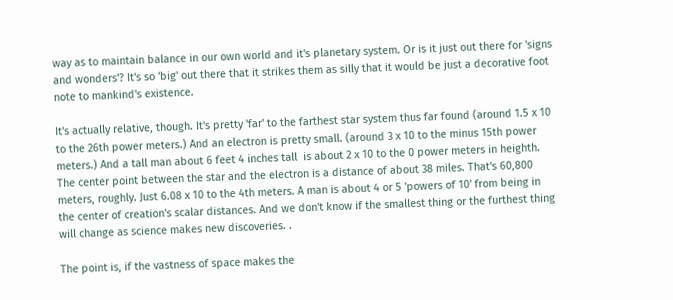way as to maintain balance in our own world and it's planetary system. Or is it just out there for 'signs and wonders'? It's so 'big' out there that it strikes them as silly that it would be just a decorative foot note to mankind's existence.

It's actually relative, though. It's pretty 'far' to the farthest star system thus far found (around 1.5 x 10 to the 26th power meters.) And an electron is pretty small. (around 3 x 10 to the minus 15th power meters.) And a tall man about 6 feet 4 inches tall  is about 2 x 10 to the 0 power meters in heighth.  The center point between the star and the electron is a distance of about 38 miles. That's 60,800 meters, roughly. Just 6.08 x 10 to the 4th meters. A man is about 4 or 5 'powers of 10' from being in the center of creation's scalar distances. And we don't know if the smallest thing or the furthest thing will change as science makes new discoveries. .

The point is, if the vastness of space makes the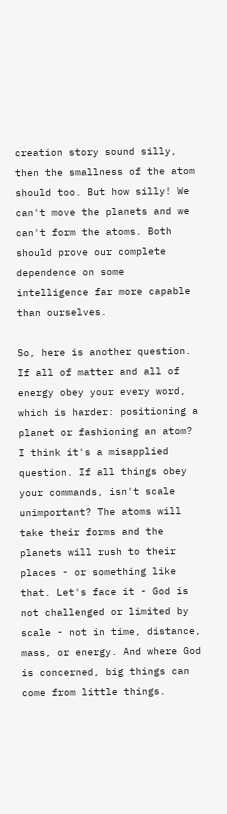creation story sound silly, then the smallness of the atom should too. But how silly! We can't move the planets and we can't form the atoms. Both should prove our complete dependence on some intelligence far more capable than ourselves.

So, here is another question. If all of matter and all of energy obey your every word, which is harder: positioning a planet or fashioning an atom? I think it's a misapplied question. If all things obey your commands, isn't scale unimportant? The atoms will take their forms and the planets will rush to their places - or something like that. Let's face it - God is not challenged or limited by scale - not in time, distance, mass, or energy. And where God is concerned, big things can come from little things.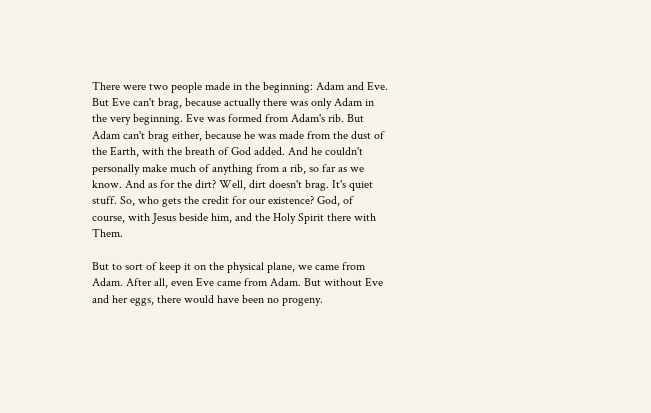There were two people made in the beginning: Adam and Eve. But Eve can't brag, because actually there was only Adam in the very beginning. Eve was formed from Adam's rib. But Adam can't brag either, because he was made from the dust of the Earth, with the breath of God added. And he couldn't personally make much of anything from a rib, so far as we know. And as for the dirt? Well, dirt doesn't brag. It's quiet stuff. So, who gets the credit for our existence? God, of course, with Jesus beside him, and the Holy Spirit there with Them.

But to sort of keep it on the physical plane, we came from Adam. After all, even Eve came from Adam. But without Eve and her eggs, there would have been no progeny.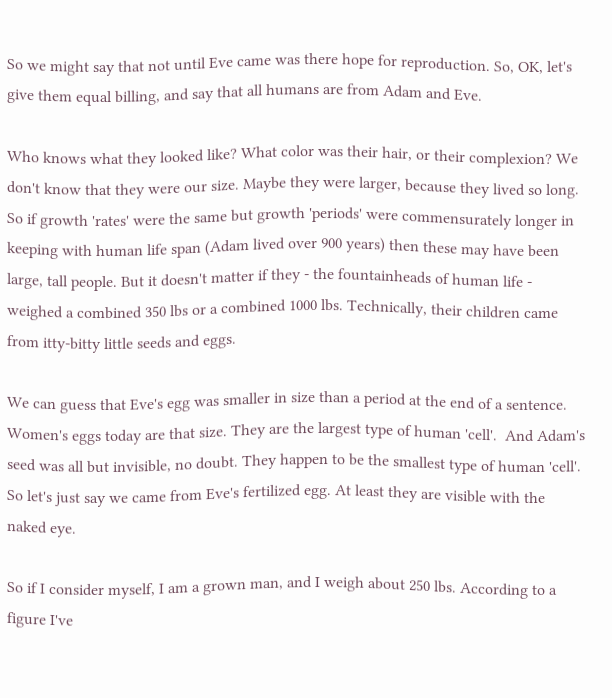So we might say that not until Eve came was there hope for reproduction. So, OK, let's give them equal billing, and say that all humans are from Adam and Eve.

Who knows what they looked like? What color was their hair, or their complexion? We don't know that they were our size. Maybe they were larger, because they lived so long. So if growth 'rates' were the same but growth 'periods' were commensurately longer in keeping with human life span (Adam lived over 900 years) then these may have been large, tall people. But it doesn't matter if they - the fountainheads of human life - weighed a combined 350 lbs or a combined 1000 lbs. Technically, their children came from itty-bitty little seeds and eggs.

We can guess that Eve's egg was smaller in size than a period at the end of a sentence. Women's eggs today are that size. They are the largest type of human 'cell'.  And Adam's seed was all but invisible, no doubt. They happen to be the smallest type of human 'cell'.  So let's just say we came from Eve's fertilized egg. At least they are visible with the naked eye.

So if I consider myself, I am a grown man, and I weigh about 250 lbs. According to a figure I've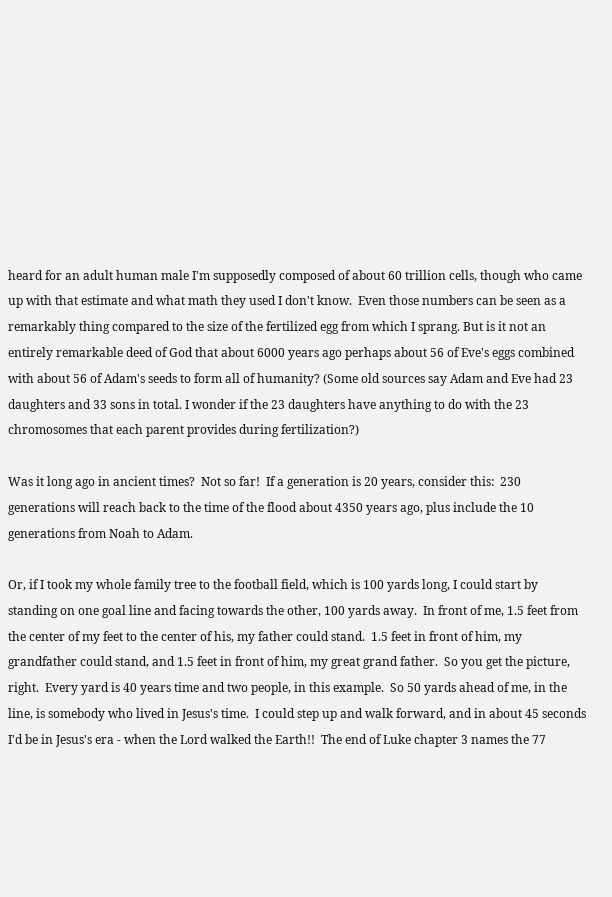heard for an adult human male I'm supposedly composed of about 60 trillion cells, though who came up with that estimate and what math they used I don't know.  Even those numbers can be seen as a remarkably thing compared to the size of the fertilized egg from which I sprang. But is it not an entirely remarkable deed of God that about 6000 years ago perhaps about 56 of Eve's eggs combined with about 56 of Adam's seeds to form all of humanity? (Some old sources say Adam and Eve had 23 daughters and 33 sons in total. I wonder if the 23 daughters have anything to do with the 23 chromosomes that each parent provides during fertilization?)

Was it long ago in ancient times?  Not so far!  If a generation is 20 years, consider this:  230 generations will reach back to the time of the flood about 4350 years ago, plus include the 10 generations from Noah to Adam.

Or, if I took my whole family tree to the football field, which is 100 yards long, I could start by standing on one goal line and facing towards the other, 100 yards away.  In front of me, 1.5 feet from the center of my feet to the center of his, my father could stand.  1.5 feet in front of him, my grandfather could stand, and 1.5 feet in front of him, my great grand father.  So you get the picture, right.  Every yard is 40 years time and two people, in this example.  So 50 yards ahead of me, in the line, is somebody who lived in Jesus's time.  I could step up and walk forward, and in about 45 seconds I'd be in Jesus's era - when the Lord walked the Earth!!  The end of Luke chapter 3 names the 77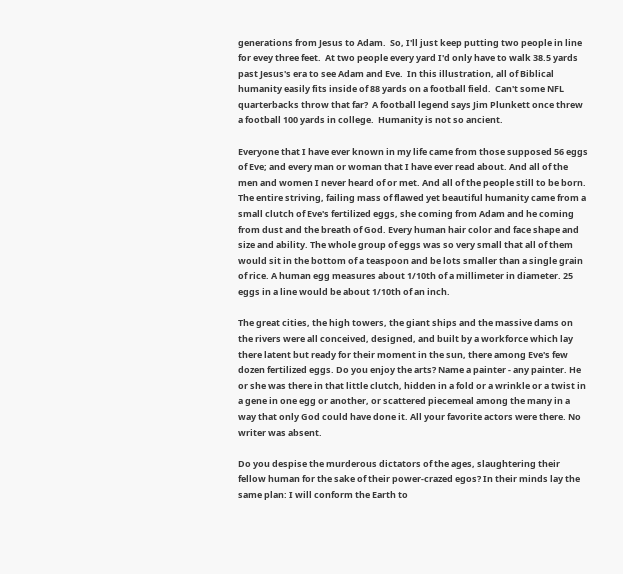generations from Jesus to Adam.  So, I'll just keep putting two people in line for evey three feet.  At two people every yard I'd only have to walk 38.5 yards past Jesus's era to see Adam and Eve.  In this illustration, all of Biblical humanity easily fits inside of 88 yards on a football field.  Can't some NFL quarterbacks throw that far?  A football legend says Jim Plunkett once threw a football 100 yards in college.  Humanity is not so ancient.

Everyone that I have ever known in my life came from those supposed 56 eggs of Eve; and every man or woman that I have ever read about. And all of the men and women I never heard of or met. And all of the people still to be born. The entire striving, failing mass of flawed yet beautiful humanity came from a small clutch of Eve's fertilized eggs, she coming from Adam and he coming from dust and the breath of God. Every human hair color and face shape and size and ability. The whole group of eggs was so very small that all of them would sit in the bottom of a teaspoon and be lots smaller than a single grain of rice. A human egg measures about 1/10th of a millimeter in diameter. 25 eggs in a line would be about 1/10th of an inch.

The great cities, the high towers, the giant ships and the massive dams on the rivers were all conceived, designed, and built by a workforce which lay there latent but ready for their moment in the sun, there among Eve's few dozen fertilized eggs. Do you enjoy the arts? Name a painter - any painter. He or she was there in that little clutch, hidden in a fold or a wrinkle or a twist in a gene in one egg or another, or scattered piecemeal among the many in a way that only God could have done it. All your favorite actors were there. No writer was absent.

Do you despise the murderous dictators of the ages, slaughtering their fellow human for the sake of their power-crazed egos? In their minds lay the same plan: I will conform the Earth to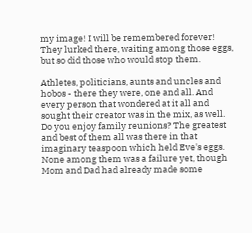my image! I will be remembered forever! They lurked there, waiting among those eggs, but so did those who would stop them.

Athletes, politicians, aunts and uncles and hobos - there they were, one and all. And every person that wondered at it all and sought their creator was in the mix, as well. Do you enjoy family reunions? The greatest and best of them all was there in that imaginary teaspoon which held Eve's eggs. None among them was a failure yet, though Mom and Dad had already made some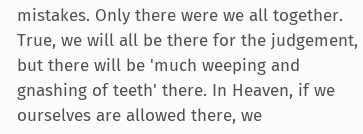mistakes. Only there were we all together. True, we will all be there for the judgement, but there will be 'much weeping and gnashing of teeth' there. In Heaven, if we ourselves are allowed there, we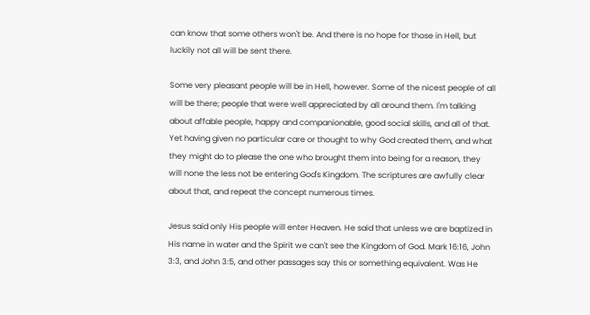can know that some others won't be. And there is no hope for those in Hell, but luckily not all will be sent there.

Some very pleasant people will be in Hell, however. Some of the nicest people of all will be there; people that were well appreciated by all around them. I'm talking about affable people, happy and companionable, good social skills, and all of that. Yet having given no particular care or thought to why God created them, and what they might do to please the one who brought them into being for a reason, they will none the less not be entering God's Kingdom. The scriptures are awfully clear about that, and repeat the concept numerous times.

Jesus said only His people will enter Heaven. He said that unless we are baptized in His name in water and the Spirit we can't see the Kingdom of God. Mark 16:16, John 3:3, and John 3:5, and other passages say this or something equivalent. Was He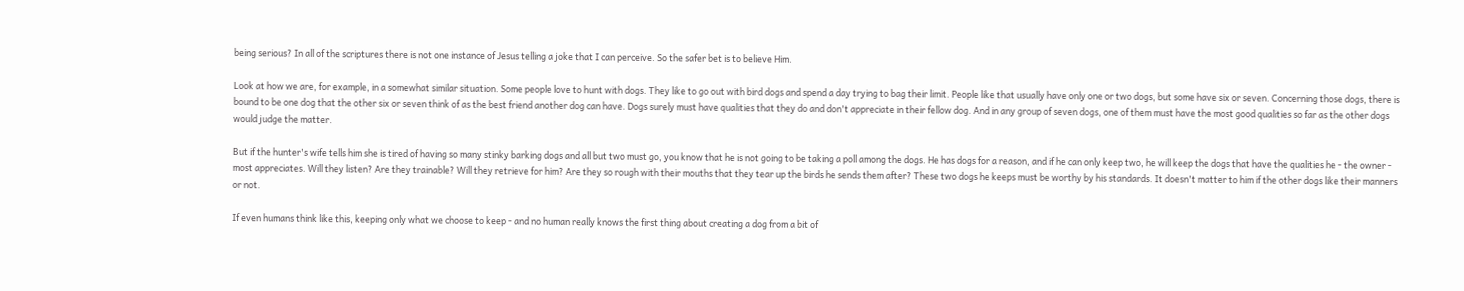being serious? In all of the scriptures there is not one instance of Jesus telling a joke that I can perceive. So the safer bet is to believe Him.

Look at how we are, for example, in a somewhat similar situation. Some people love to hunt with dogs. They like to go out with bird dogs and spend a day trying to bag their limit. People like that usually have only one or two dogs, but some have six or seven. Concerning those dogs, there is bound to be one dog that the other six or seven think of as the best friend another dog can have. Dogs surely must have qualities that they do and don't appreciate in their fellow dog. And in any group of seven dogs, one of them must have the most good qualities so far as the other dogs would judge the matter.

But if the hunter's wife tells him she is tired of having so many stinky barking dogs and all but two must go, you know that he is not going to be taking a poll among the dogs. He has dogs for a reason, and if he can only keep two, he will keep the dogs that have the qualities he - the owner - most appreciates. Will they listen? Are they trainable? Will they retrieve for him? Are they so rough with their mouths that they tear up the birds he sends them after? These two dogs he keeps must be worthy by his standards. It doesn't matter to him if the other dogs like their manners or not.

If even humans think like this, keeping only what we choose to keep - and no human really knows the first thing about creating a dog from a bit of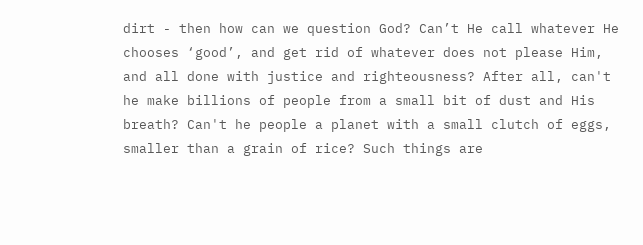dirt - then how can we question God? Can’t He call whatever He chooses ‘good’, and get rid of whatever does not please Him, and all done with justice and righteousness? After all, can't he make billions of people from a small bit of dust and His breath? Can't he people a planet with a small clutch of eggs, smaller than a grain of rice? Such things are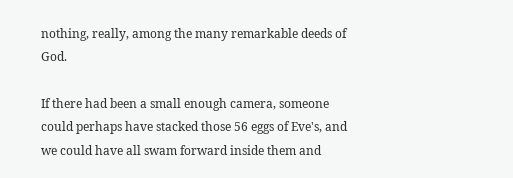nothing, really, among the many remarkable deeds of God.

If there had been a small enough camera, someone could perhaps have stacked those 56 eggs of Eve's, and we could have all swam forward inside them and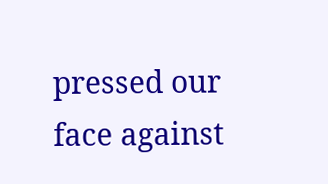pressed our face against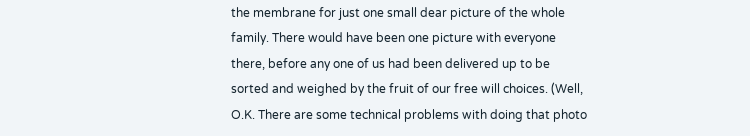the membrane for just one small dear picture of the whole family. There would have been one picture with everyone there, before any one of us had been delivered up to be sorted and weighed by the fruit of our free will choices. (Well, O.K. There are some technical problems with doing that photo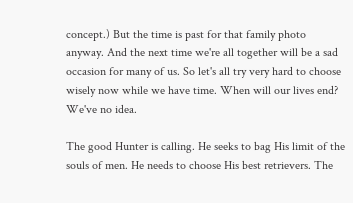concept.) But the time is past for that family photo anyway. And the next time we're all together will be a sad occasion for many of us. So let's all try very hard to choose wisely now while we have time. When will our lives end? We've no idea.

The good Hunter is calling. He seeks to bag His limit of the souls of men. He needs to choose His best retrievers. The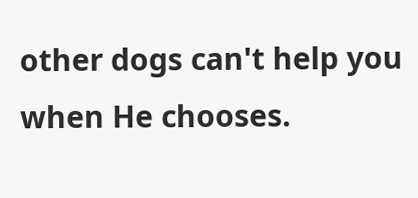other dogs can't help you when He chooses.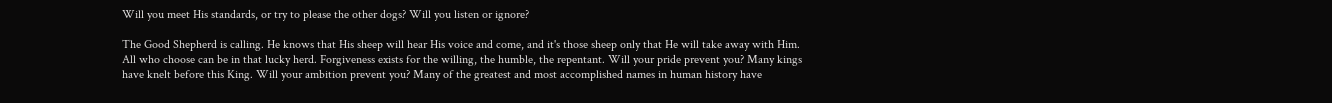Will you meet His standards, or try to please the other dogs? Will you listen or ignore?

The Good Shepherd is calling. He knows that His sheep will hear His voice and come, and it's those sheep only that He will take away with Him. All who choose can be in that lucky herd. Forgiveness exists for the willing, the humble, the repentant. Will your pride prevent you? Many kings have knelt before this King. Will your ambition prevent you? Many of the greatest and most accomplished names in human history have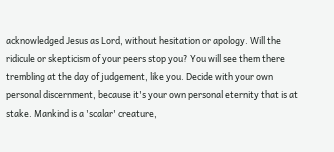acknowledged Jesus as Lord, without hesitation or apology. Will the ridicule or skepticism of your peers stop you? You will see them there trembling at the day of judgement, like you. Decide with your own personal discernment, because it's your own personal eternity that is at stake. Mankind is a 'scalar' creature,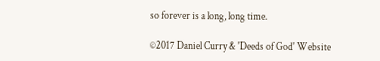so forever is a long, long time.

©2017 Daniel Curry & 'Deeds of God' Website